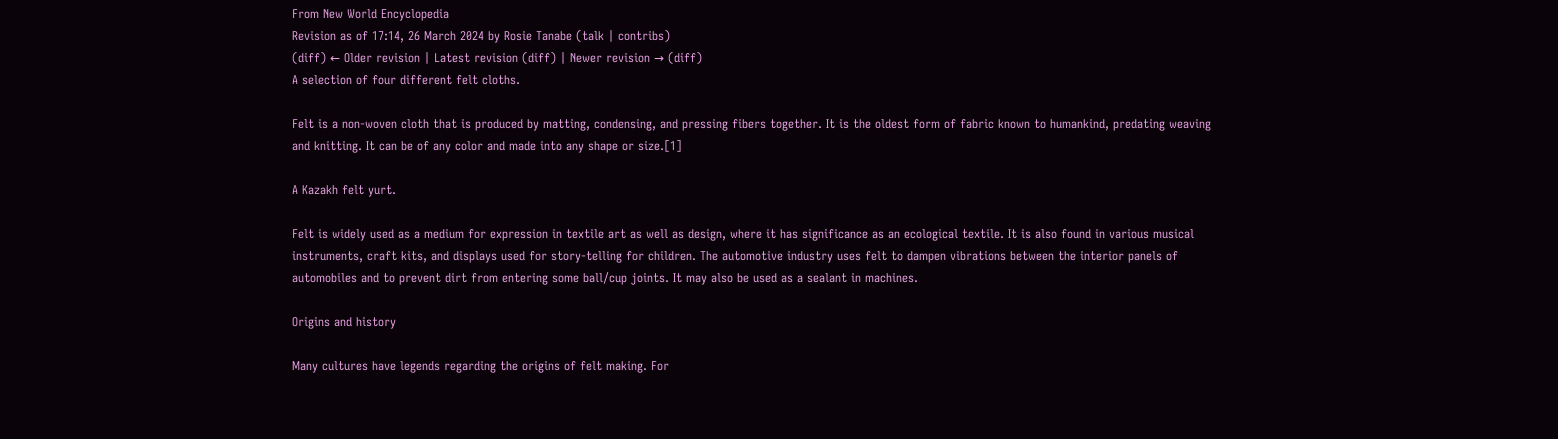From New World Encyclopedia
Revision as of 17:14, 26 March 2024 by Rosie Tanabe (talk | contribs)
(diff) ← Older revision | Latest revision (diff) | Newer revision → (diff)
A selection of four different felt cloths.

Felt is a non-woven cloth that is produced by matting, condensing, and pressing fibers together. It is the oldest form of fabric known to humankind, predating weaving and knitting. It can be of any color and made into any shape or size.[1]

A Kazakh felt yurt.

Felt is widely used as a medium for expression in textile art as well as design, where it has significance as an ecological textile. It is also found in various musical instruments, craft kits, and displays used for story-telling for children. The automotive industry uses felt to dampen vibrations between the interior panels of automobiles and to prevent dirt from entering some ball/cup joints. It may also be used as a sealant in machines.

Origins and history

Many cultures have legends regarding the origins of felt making. For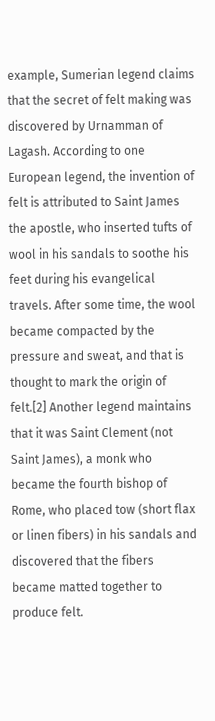example, Sumerian legend claims that the secret of felt making was discovered by Urnamman of Lagash. According to one European legend, the invention of felt is attributed to Saint James the apostle, who inserted tufts of wool in his sandals to soothe his feet during his evangelical travels. After some time, the wool became compacted by the pressure and sweat, and that is thought to mark the origin of felt.[2] Another legend maintains that it was Saint Clement (not Saint James), a monk who became the fourth bishop of Rome, who placed tow (short flax or linen fibers) in his sandals and discovered that the fibers became matted together to produce felt.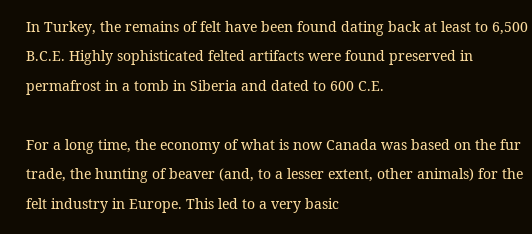In Turkey, the remains of felt have been found dating back at least to 6,500 B.C.E. Highly sophisticated felted artifacts were found preserved in permafrost in a tomb in Siberia and dated to 600 C.E.

For a long time, the economy of what is now Canada was based on the fur trade, the hunting of beaver (and, to a lesser extent, other animals) for the felt industry in Europe. This led to a very basic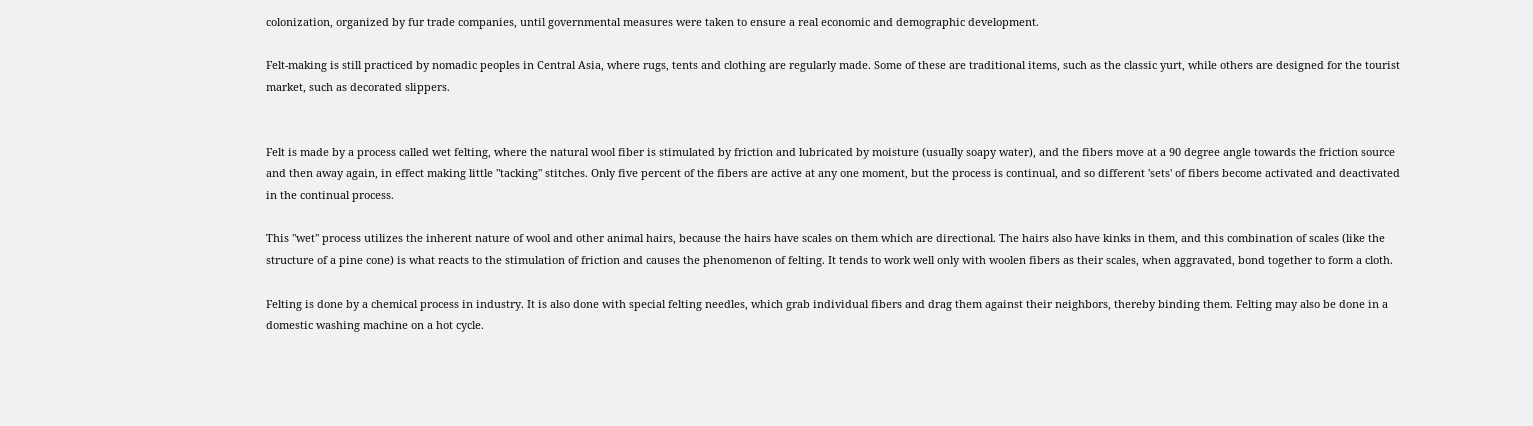colonization, organized by fur trade companies, until governmental measures were taken to ensure a real economic and demographic development.

Felt-making is still practiced by nomadic peoples in Central Asia, where rugs, tents and clothing are regularly made. Some of these are traditional items, such as the classic yurt, while others are designed for the tourist market, such as decorated slippers.


Felt is made by a process called wet felting, where the natural wool fiber is stimulated by friction and lubricated by moisture (usually soapy water), and the fibers move at a 90 degree angle towards the friction source and then away again, in effect making little "tacking" stitches. Only five percent of the fibers are active at any one moment, but the process is continual, and so different 'sets' of fibers become activated and deactivated in the continual process.

This "wet" process utilizes the inherent nature of wool and other animal hairs, because the hairs have scales on them which are directional. The hairs also have kinks in them, and this combination of scales (like the structure of a pine cone) is what reacts to the stimulation of friction and causes the phenomenon of felting. It tends to work well only with woolen fibers as their scales, when aggravated, bond together to form a cloth.

Felting is done by a chemical process in industry. It is also done with special felting needles, which grab individual fibers and drag them against their neighbors, thereby binding them. Felting may also be done in a domestic washing machine on a hot cycle.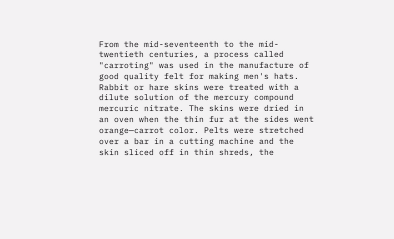From the mid-seventeenth to the mid-twentieth centuries, a process called "carroting" was used in the manufacture of good quality felt for making men's hats. Rabbit or hare skins were treated with a dilute solution of the mercury compound mercuric nitrate. The skins were dried in an oven when the thin fur at the sides went orange—carrot color. Pelts were stretched over a bar in a cutting machine and the skin sliced off in thin shreds, the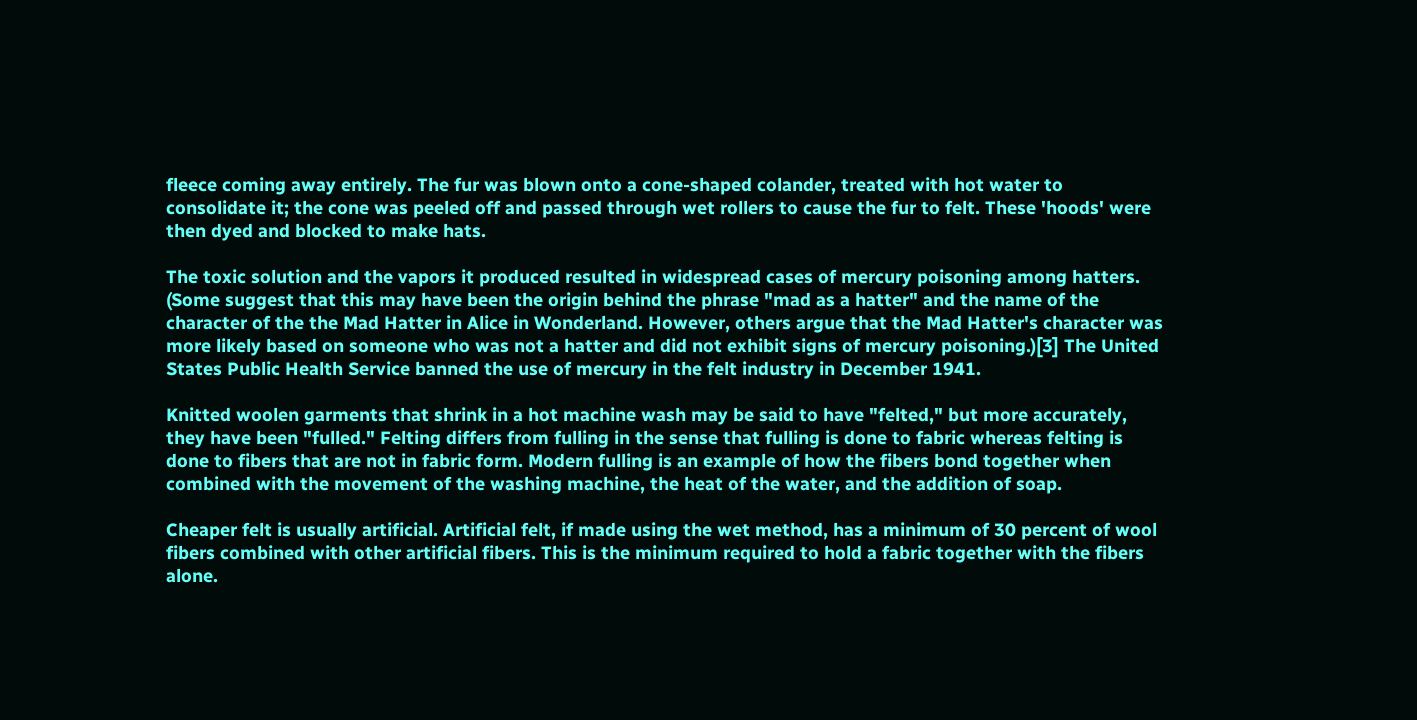fleece coming away entirely. The fur was blown onto a cone-shaped colander, treated with hot water to consolidate it; the cone was peeled off and passed through wet rollers to cause the fur to felt. These 'hoods' were then dyed and blocked to make hats.

The toxic solution and the vapors it produced resulted in widespread cases of mercury poisoning among hatters. (Some suggest that this may have been the origin behind the phrase "mad as a hatter" and the name of the character of the the Mad Hatter in Alice in Wonderland. However, others argue that the Mad Hatter's character was more likely based on someone who was not a hatter and did not exhibit signs of mercury poisoning.)[3] The United States Public Health Service banned the use of mercury in the felt industry in December 1941.

Knitted woolen garments that shrink in a hot machine wash may be said to have "felted," but more accurately, they have been "fulled." Felting differs from fulling in the sense that fulling is done to fabric whereas felting is done to fibers that are not in fabric form. Modern fulling is an example of how the fibers bond together when combined with the movement of the washing machine, the heat of the water, and the addition of soap.

Cheaper felt is usually artificial. Artificial felt, if made using the wet method, has a minimum of 30 percent of wool fibers combined with other artificial fibers. This is the minimum required to hold a fabric together with the fibers alone.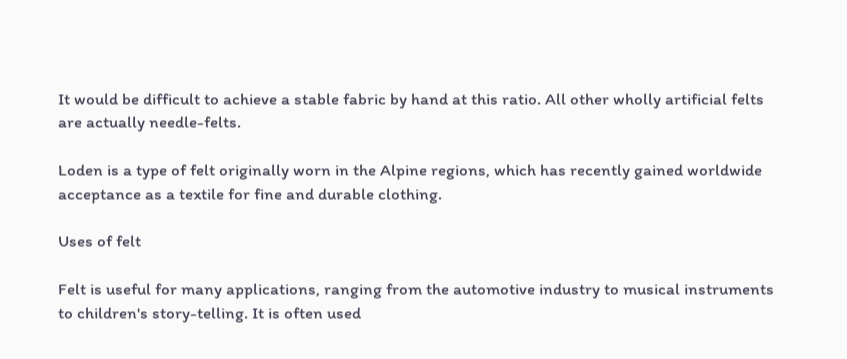It would be difficult to achieve a stable fabric by hand at this ratio. All other wholly artificial felts are actually needle-felts.

Loden is a type of felt originally worn in the Alpine regions, which has recently gained worldwide acceptance as a textile for fine and durable clothing.

Uses of felt

Felt is useful for many applications, ranging from the automotive industry to musical instruments to children's story-telling. It is often used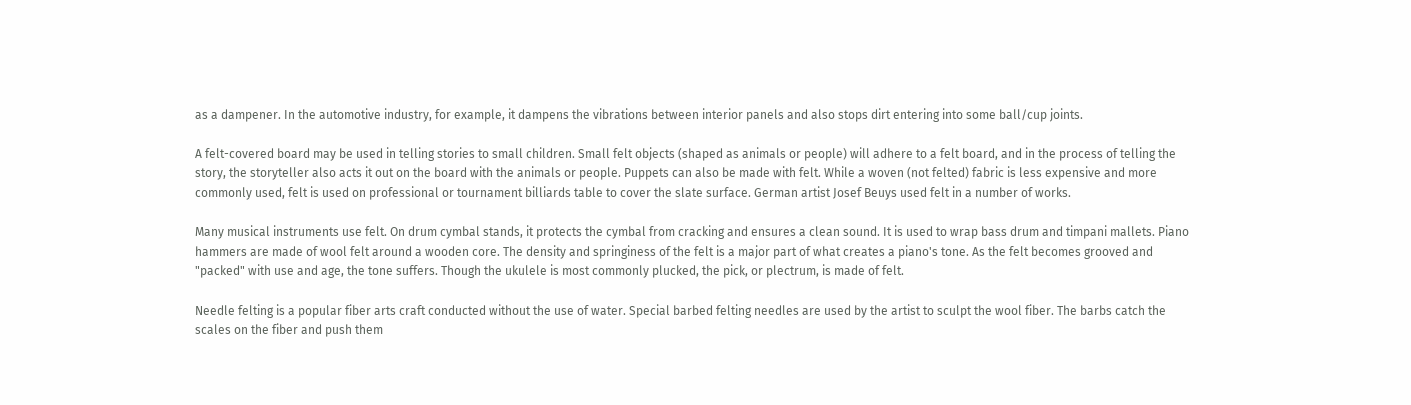as a dampener. In the automotive industry, for example, it dampens the vibrations between interior panels and also stops dirt entering into some ball/cup joints.

A felt-covered board may be used in telling stories to small children. Small felt objects (shaped as animals or people) will adhere to a felt board, and in the process of telling the story, the storyteller also acts it out on the board with the animals or people. Puppets can also be made with felt. While a woven (not felted) fabric is less expensive and more commonly used, felt is used on professional or tournament billiards table to cover the slate surface. German artist Josef Beuys used felt in a number of works.

Many musical instruments use felt. On drum cymbal stands, it protects the cymbal from cracking and ensures a clean sound. It is used to wrap bass drum and timpani mallets. Piano hammers are made of wool felt around a wooden core. The density and springiness of the felt is a major part of what creates a piano's tone. As the felt becomes grooved and "packed" with use and age, the tone suffers. Though the ukulele is most commonly plucked, the pick, or plectrum, is made of felt.

Needle felting is a popular fiber arts craft conducted without the use of water. Special barbed felting needles are used by the artist to sculpt the wool fiber. The barbs catch the scales on the fiber and push them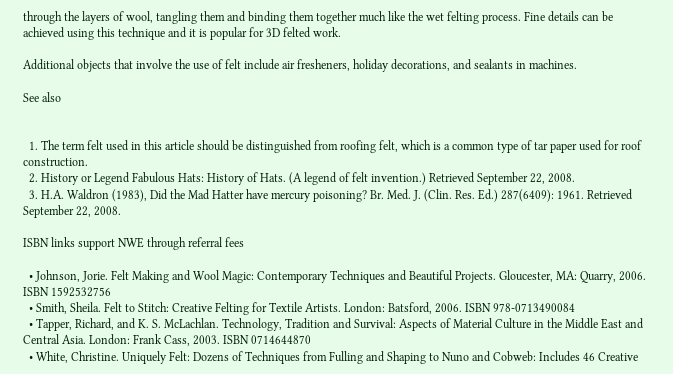through the layers of wool, tangling them and binding them together much like the wet felting process. Fine details can be achieved using this technique and it is popular for 3D felted work.

Additional objects that involve the use of felt include air fresheners, holiday decorations, and sealants in machines.

See also


  1. The term felt used in this article should be distinguished from roofing felt, which is a common type of tar paper used for roof construction.
  2. History or Legend Fabulous Hats: History of Hats. (A legend of felt invention.) Retrieved September 22, 2008.
  3. H.A. Waldron (1983), Did the Mad Hatter have mercury poisoning? Br. Med. J. (Clin. Res. Ed.) 287(6409): 1961. Retrieved September 22, 2008.

ISBN links support NWE through referral fees

  • Johnson, Jorie. Felt Making and Wool Magic: Contemporary Techniques and Beautiful Projects. Gloucester, MA: Quarry, 2006. ISBN 1592532756
  • Smith, Sheila. Felt to Stitch: Creative Felting for Textile Artists. London: Batsford, 2006. ISBN 978-0713490084
  • Tapper, Richard, and K. S. McLachlan. Technology, Tradition and Survival: Aspects of Material Culture in the Middle East and Central Asia. London: Frank Cass, 2003. ISBN 0714644870
  • White, Christine. Uniquely Felt: Dozens of Techniques from Fulling and Shaping to Nuno and Cobweb: Includes 46 Creative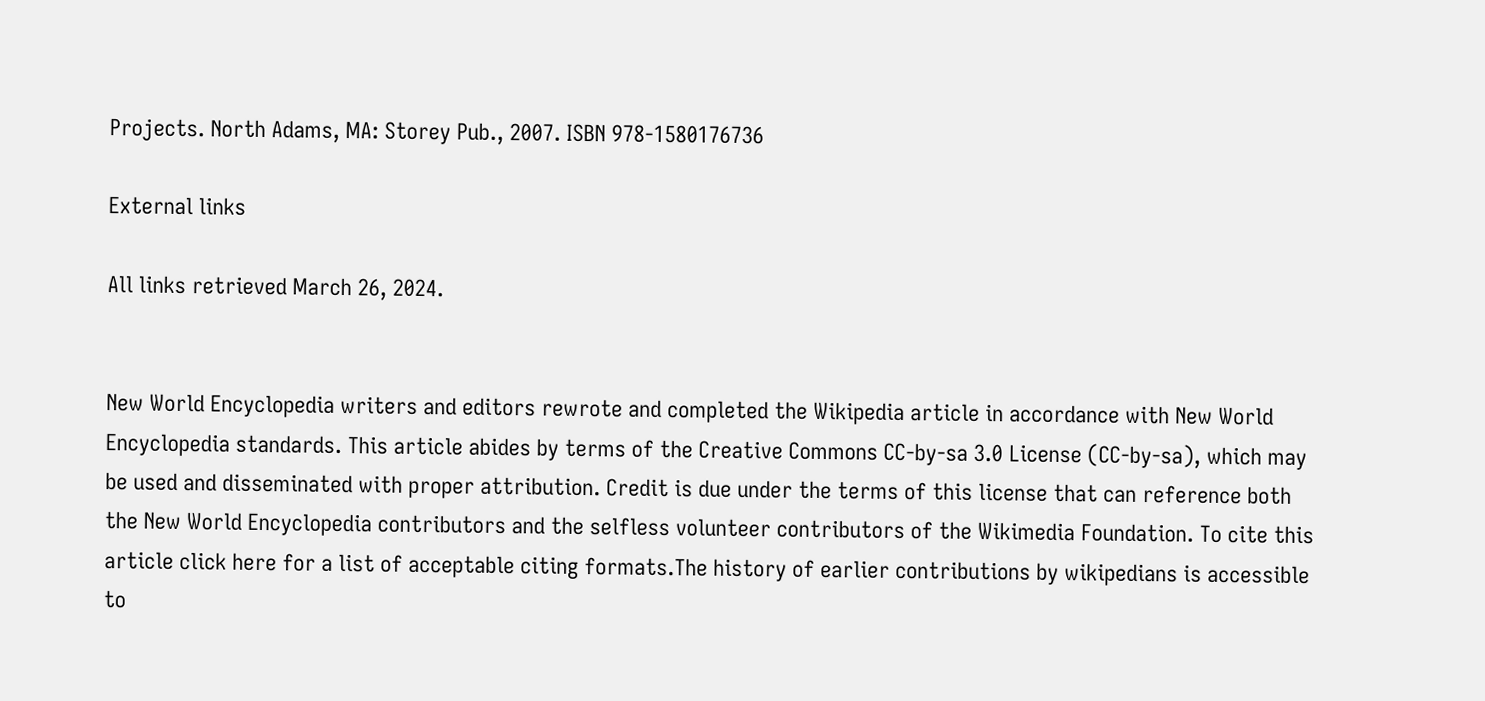Projects. North Adams, MA: Storey Pub., 2007. ISBN 978-1580176736

External links

All links retrieved March 26, 2024.


New World Encyclopedia writers and editors rewrote and completed the Wikipedia article in accordance with New World Encyclopedia standards. This article abides by terms of the Creative Commons CC-by-sa 3.0 License (CC-by-sa), which may be used and disseminated with proper attribution. Credit is due under the terms of this license that can reference both the New World Encyclopedia contributors and the selfless volunteer contributors of the Wikimedia Foundation. To cite this article click here for a list of acceptable citing formats.The history of earlier contributions by wikipedians is accessible to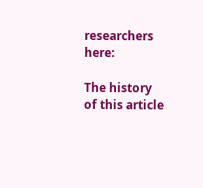researchers here:

The history of this article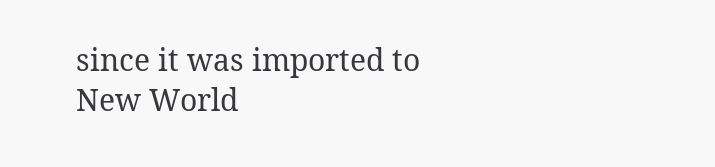since it was imported to New World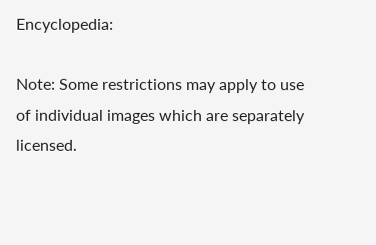Encyclopedia:

Note: Some restrictions may apply to use of individual images which are separately licensed.